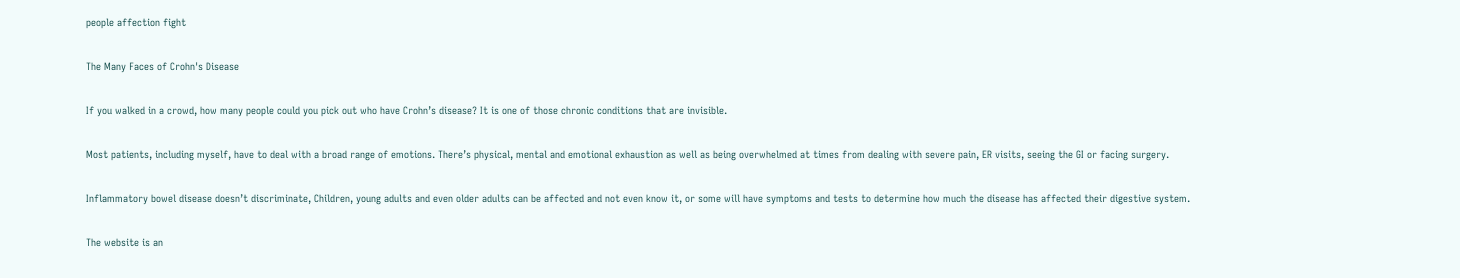people affection fight

The Many Faces of Crohn's Disease

If you walked in a crowd, how many people could you pick out who have Crohn’s disease? It is one of those chronic conditions that are invisible.

Most patients, including myself, have to deal with a broad range of emotions. There’s physical, mental and emotional exhaustion as well as being overwhelmed at times from dealing with severe pain, ER visits, seeing the GI or facing surgery.

Inflammatory bowel disease doesn’t discriminate, Children, young adults and even older adults can be affected and not even know it, or some will have symptoms and tests to determine how much the disease has affected their digestive system.

The website is an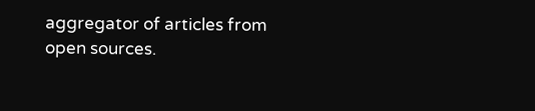aggregator of articles from open sources.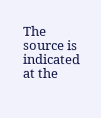The source is indicated at the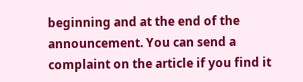beginning and at the end of the announcement. You can send a complaint on the article if you find it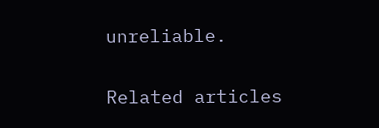unreliable.

Related articles